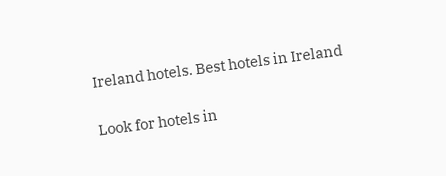Ireland hotels. Best hotels in Ireland

Look for hotels in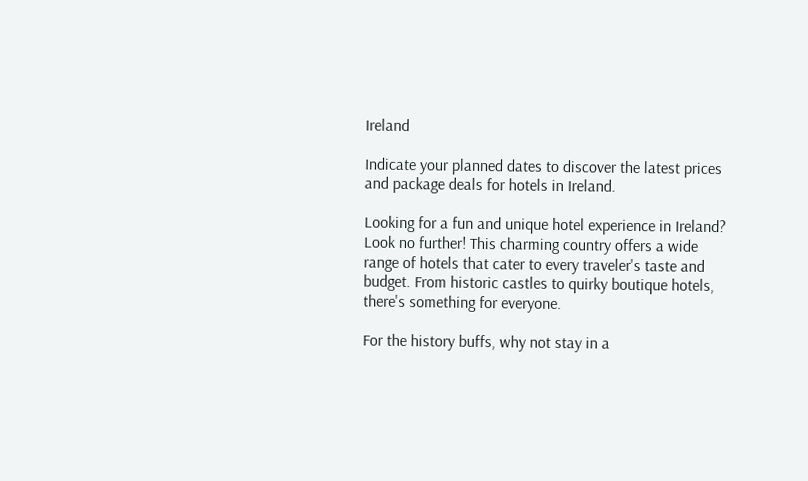Ireland

Indicate your planned dates to discover the latest prices and package deals for hotels in Ireland.

Looking for a fun and unique hotel experience in Ireland? Look no further! This charming country offers a wide range of hotels that cater to every traveler's taste and budget. From historic castles to quirky boutique hotels, there's something for everyone.

For the history buffs, why not stay in a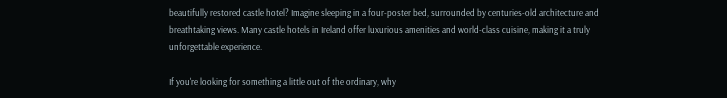beautifully restored castle hotel? Imagine sleeping in a four-poster bed, surrounded by centuries-old architecture and breathtaking views. Many castle hotels in Ireland offer luxurious amenities and world-class cuisine, making it a truly unforgettable experience.

If you're looking for something a little out of the ordinary, why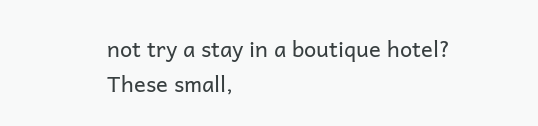not try a stay in a boutique hotel? These small,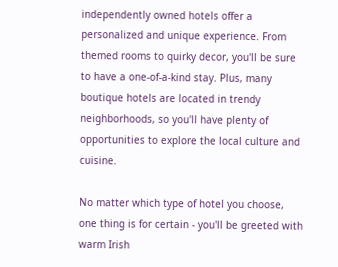independently owned hotels offer a personalized and unique experience. From themed rooms to quirky decor, you'll be sure to have a one-of-a-kind stay. Plus, many boutique hotels are located in trendy neighborhoods, so you'll have plenty of opportunities to explore the local culture and cuisine.

No matter which type of hotel you choose, one thing is for certain - you'll be greeted with warm Irish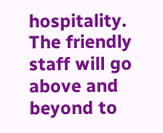hospitality. The friendly staff will go above and beyond to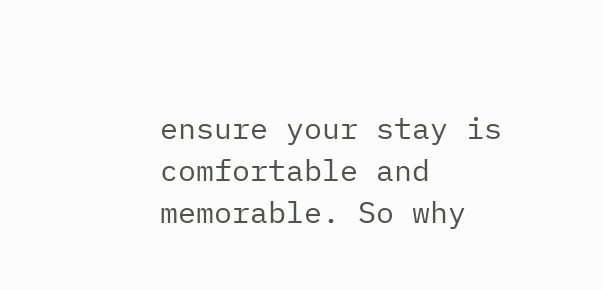ensure your stay is comfortable and memorable. So why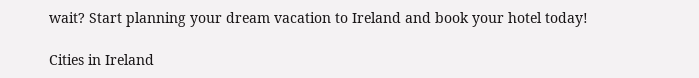wait? Start planning your dream vacation to Ireland and book your hotel today!

Cities in Ireland